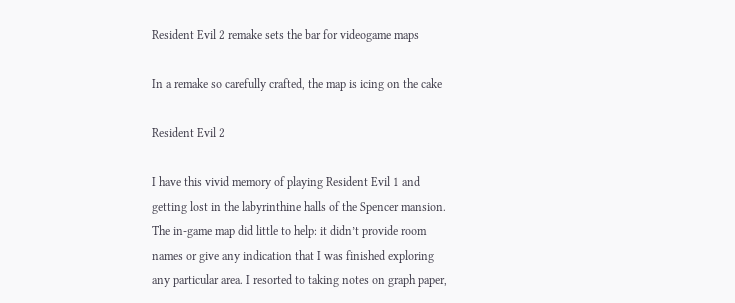Resident Evil 2 remake sets the bar for videogame maps

In a remake so carefully crafted, the map is icing on the cake

Resident Evil 2

I have this vivid memory of playing Resident Evil 1 and getting lost in the labyrinthine halls of the Spencer mansion. The in-game map did little to help: it didn’t provide room names or give any indication that I was finished exploring any particular area. I resorted to taking notes on graph paper,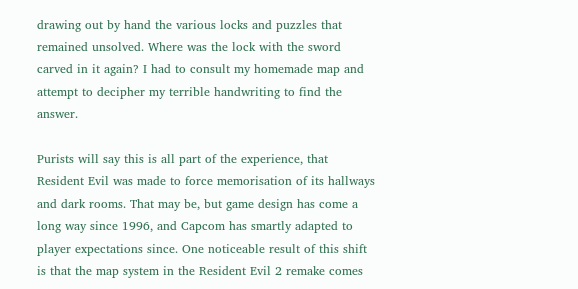drawing out by hand the various locks and puzzles that remained unsolved. Where was the lock with the sword carved in it again? I had to consult my homemade map and attempt to decipher my terrible handwriting to find the answer.

Purists will say this is all part of the experience, that Resident Evil was made to force memorisation of its hallways and dark rooms. That may be, but game design has come a long way since 1996, and Capcom has smartly adapted to player expectations since. One noticeable result of this shift is that the map system in the Resident Evil 2 remake comes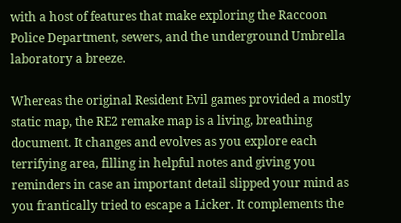with a host of features that make exploring the Raccoon Police Department, sewers, and the underground Umbrella laboratory a breeze.

Whereas the original Resident Evil games provided a mostly static map, the RE2 remake map is a living, breathing document. It changes and evolves as you explore each terrifying area, filling in helpful notes and giving you reminders in case an important detail slipped your mind as you frantically tried to escape a Licker. It complements the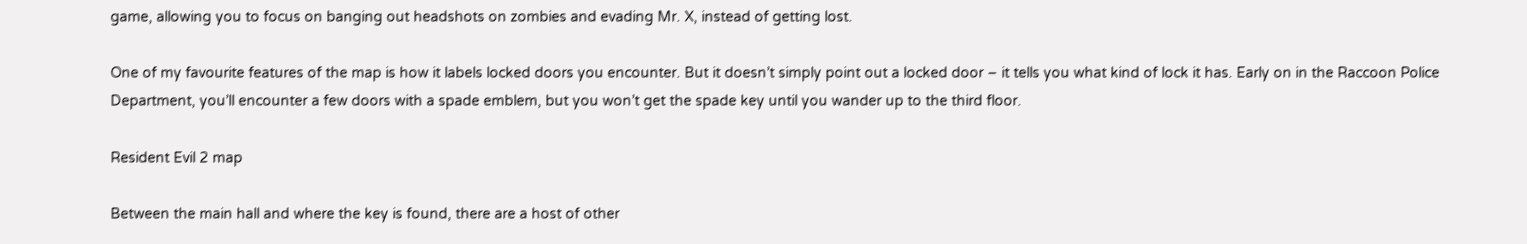game, allowing you to focus on banging out headshots on zombies and evading Mr. X, instead of getting lost.

One of my favourite features of the map is how it labels locked doors you encounter. But it doesn’t simply point out a locked door – it tells you what kind of lock it has. Early on in the Raccoon Police Department, you’ll encounter a few doors with a spade emblem, but you won’t get the spade key until you wander up to the third floor.

Resident Evil 2 map

Between the main hall and where the key is found, there are a host of other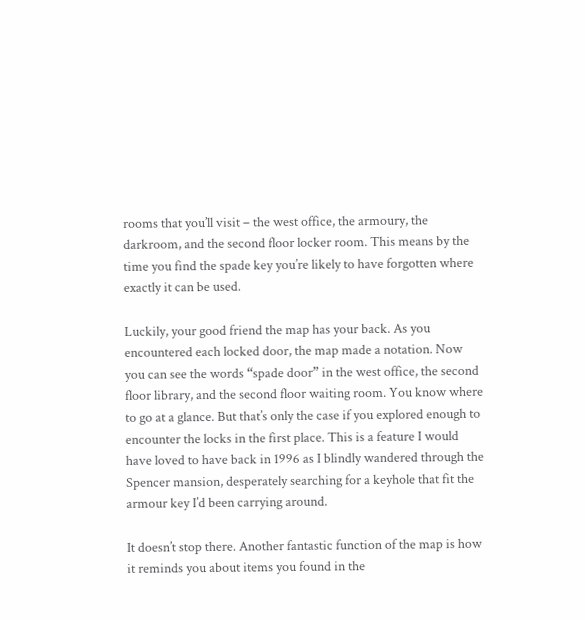rooms that you’ll visit – the west office, the armoury, the darkroom, and the second floor locker room. This means by the time you find the spade key you’re likely to have forgotten where exactly it can be used.

Luckily, your good friend the map has your back. As you encountered each locked door, the map made a notation. Now you can see the words “spade door” in the west office, the second floor library, and the second floor waiting room. You know where to go at a glance. But that’s only the case if you explored enough to encounter the locks in the first place. This is a feature I would have loved to have back in 1996 as I blindly wandered through the Spencer mansion, desperately searching for a keyhole that fit the armour key I’d been carrying around.

It doesn’t stop there. Another fantastic function of the map is how it reminds you about items you found in the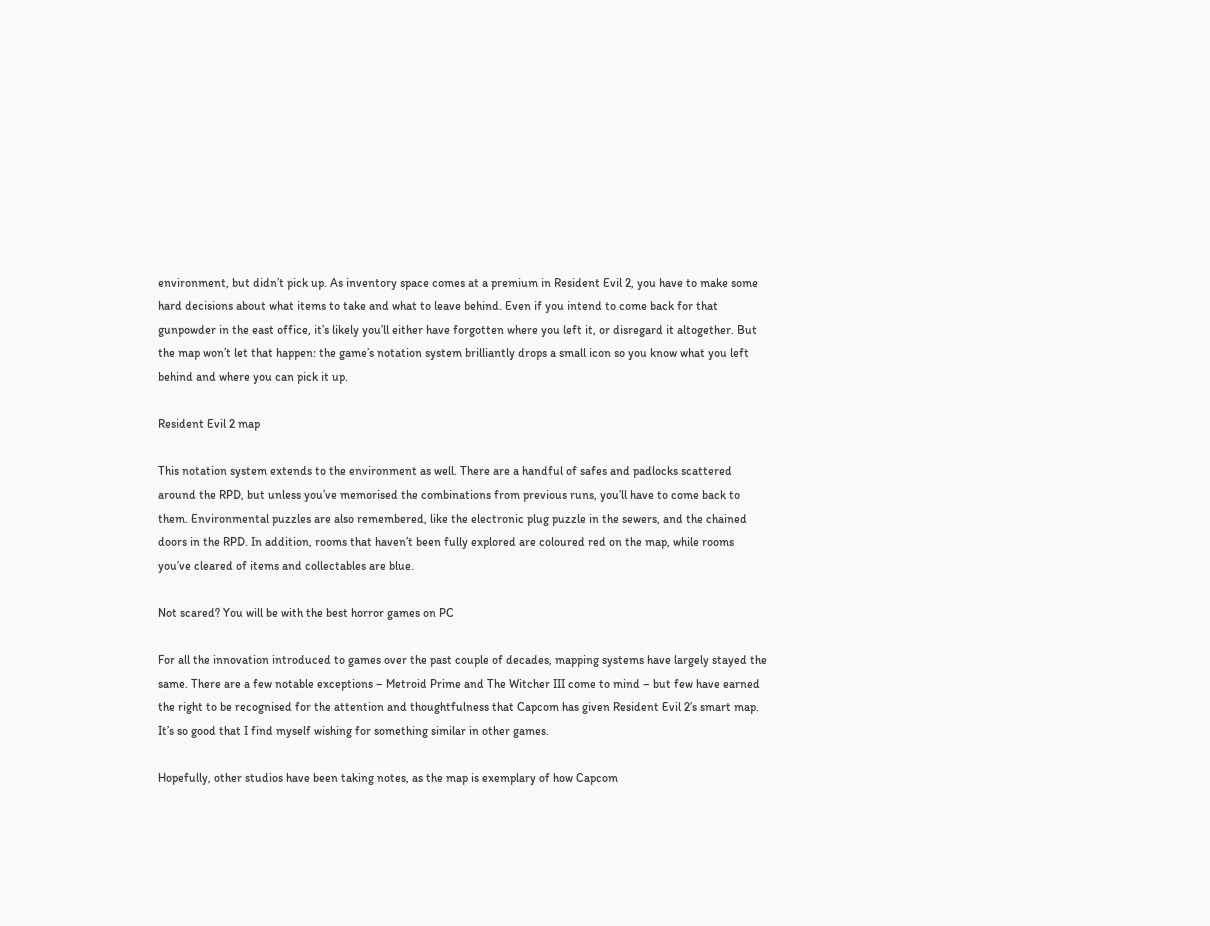environment, but didn’t pick up. As inventory space comes at a premium in Resident Evil 2, you have to make some hard decisions about what items to take and what to leave behind. Even if you intend to come back for that gunpowder in the east office, it’s likely you’ll either have forgotten where you left it, or disregard it altogether. But the map won’t let that happen: the game’s notation system brilliantly drops a small icon so you know what you left behind and where you can pick it up.

Resident Evil 2 map

This notation system extends to the environment as well. There are a handful of safes and padlocks scattered around the RPD, but unless you’ve memorised the combinations from previous runs, you’ll have to come back to them. Environmental puzzles are also remembered, like the electronic plug puzzle in the sewers, and the chained doors in the RPD. In addition, rooms that haven’t been fully explored are coloured red on the map, while rooms you’ve cleared of items and collectables are blue.

Not scared? You will be with the best horror games on PC

For all the innovation introduced to games over the past couple of decades, mapping systems have largely stayed the same. There are a few notable exceptions – Metroid Prime and The Witcher III come to mind – but few have earned the right to be recognised for the attention and thoughtfulness that Capcom has given Resident Evil 2’s smart map. It’s so good that I find myself wishing for something similar in other games.

Hopefully, other studios have been taking notes, as the map is exemplary of how Capcom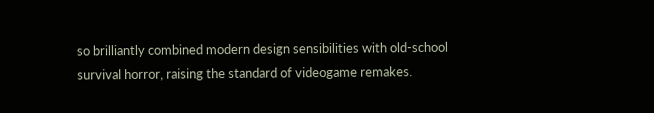so brilliantly combined modern design sensibilities with old-school survival horror, raising the standard of videogame remakes.